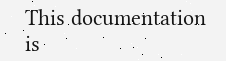This documentation is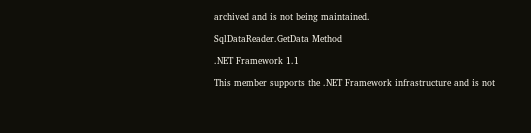archived and is not being maintained.

SqlDataReader.GetData Method

.NET Framework 1.1

This member supports the .NET Framework infrastructure and is not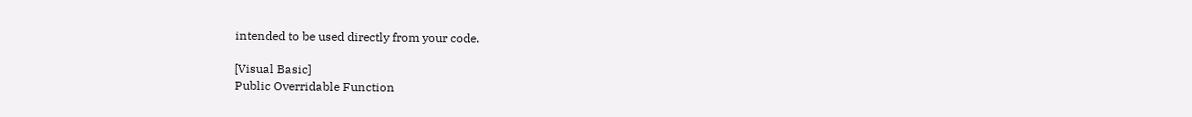intended to be used directly from your code.

[Visual Basic]
Public Overridable Function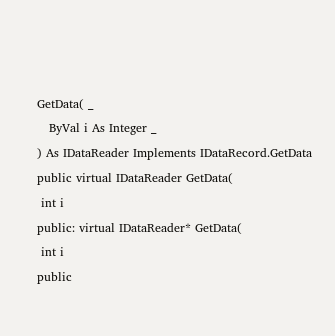GetData( _
   ByVal i As Integer _
) As IDataReader Implements IDataRecord.GetData
public virtual IDataReader GetData(
 int i
public: virtual IDataReader* GetData(
 int i
public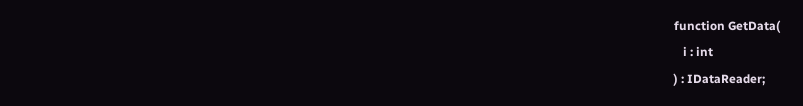function GetData(
   i : int
) : IDataReader;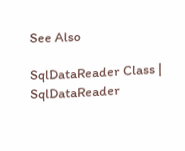See Also

SqlDataReader Class | SqlDataReader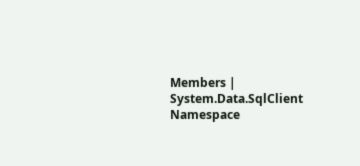Members | System.Data.SqlClient Namespace